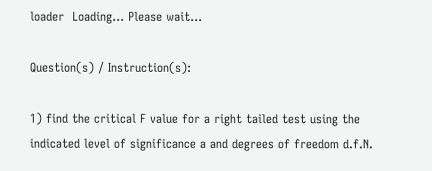loader  Loading... Please wait...

Question(s) / Instruction(s):

1) find the critical F value for a right tailed test using the indicated level of significance a and degrees of freedom d.f.N.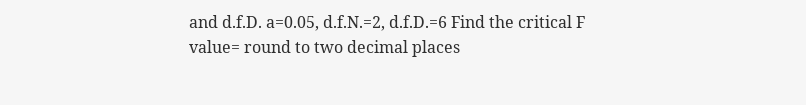and d.f.D. a=0.05, d.f.N.=2, d.f.D.=6 Find the critical F value= round to two decimal places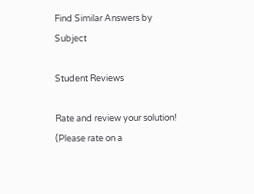Find Similar Answers by Subject

Student Reviews

Rate and review your solution! (Please rate on a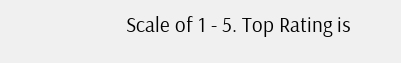Scale of 1 - 5. Top Rating is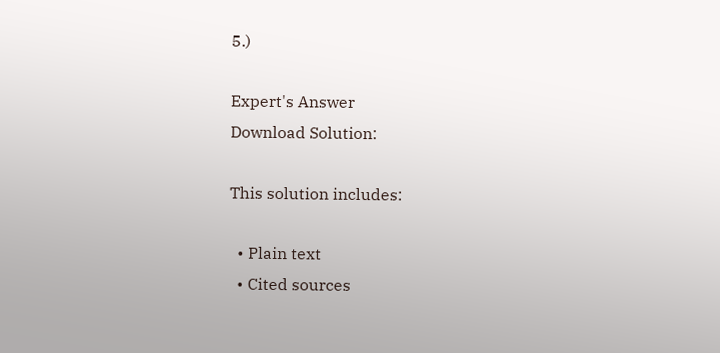5.)

Expert's Answer
Download Solution:

This solution includes:

  • Plain text
  • Cited sources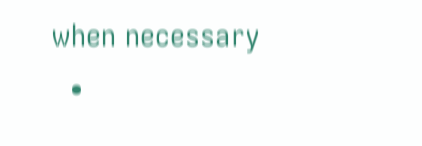when necessary
  •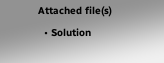Attached file(s)
  • Solution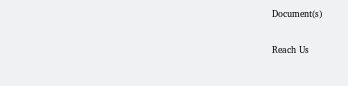Document(s)

Reach Us